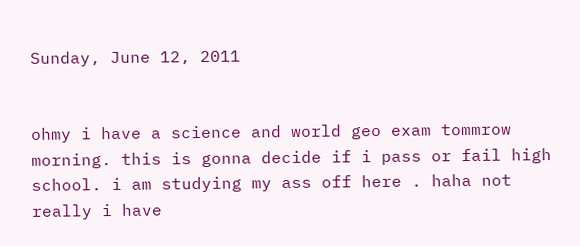Sunday, June 12, 2011


ohmy i have a science and world geo exam tommrow morning. this is gonna decide if i pass or fail high school. i am studying my ass off here . haha not really i have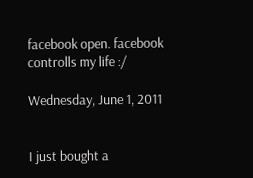facebook open. facebook controlls my life :/

Wednesday, June 1, 2011


I just bought a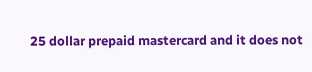25 dollar prepaid mastercard and it does not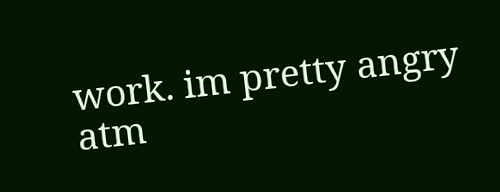work. im pretty angry atm